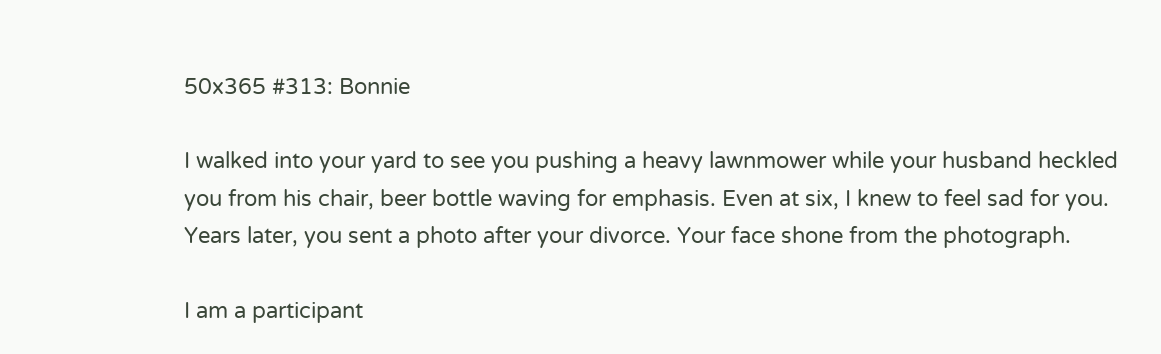50x365 #313: Bonnie

I walked into your yard to see you pushing a heavy lawnmower while your husband heckled you from his chair, beer bottle waving for emphasis. Even at six, I knew to feel sad for you. Years later, you sent a photo after your divorce. Your face shone from the photograph.

I am a participant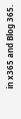in x365 and Blog 365.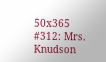50x365 #312: Mrs. Knudson